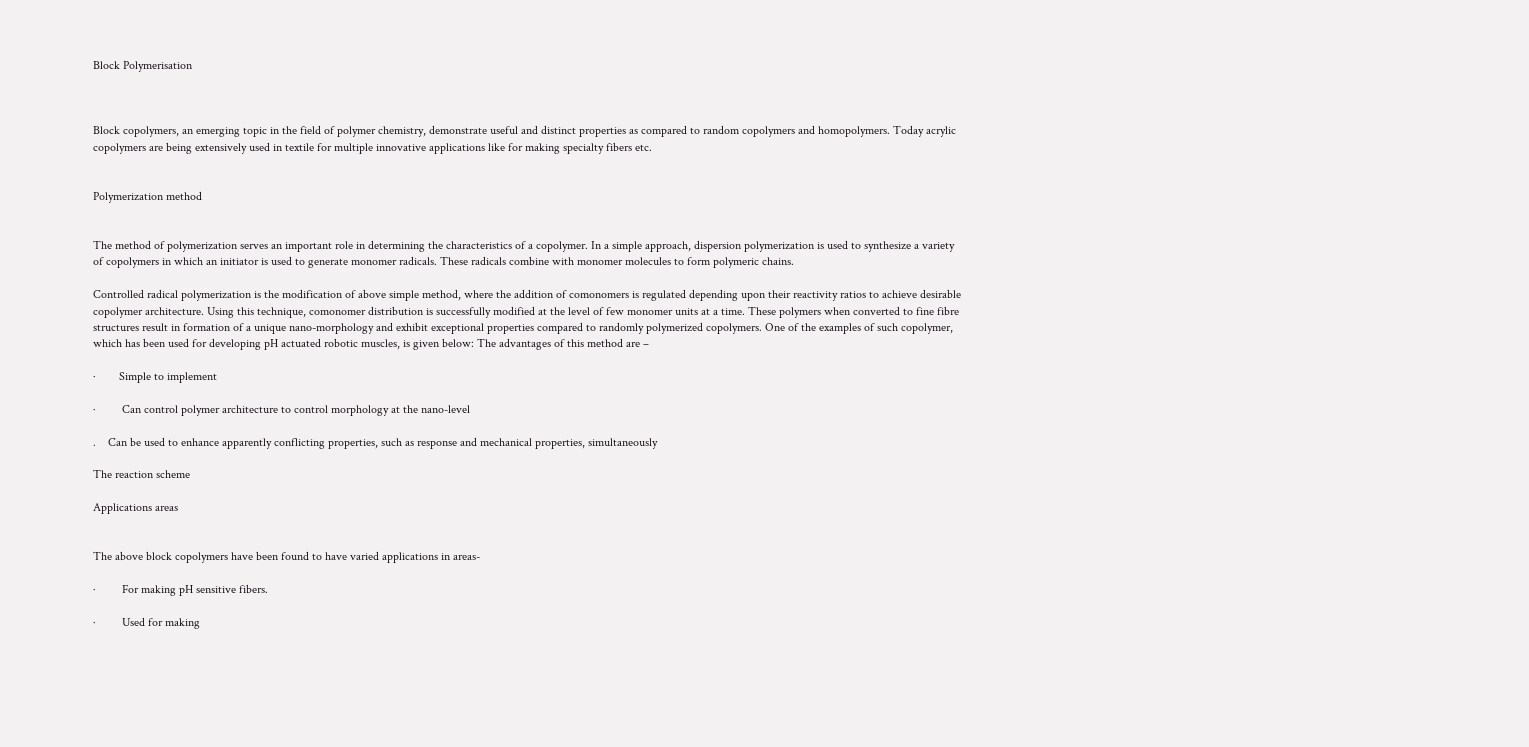Block Polymerisation



Block copolymers, an emerging topic in the field of polymer chemistry, demonstrate useful and distinct properties as compared to random copolymers and homopolymers. Today acrylic copolymers are being extensively used in textile for multiple innovative applications like for making specialty fibers etc.


Polymerization method


The method of polymerization serves an important role in determining the characteristics of a copolymer. In a simple approach, dispersion polymerization is used to synthesize a variety of copolymers in which an initiator is used to generate monomer radicals. These radicals combine with monomer molecules to form polymeric chains.

Controlled radical polymerization is the modification of above simple method, where the addition of comonomers is regulated depending upon their reactivity ratios to achieve desirable copolymer architecture. Using this technique, comonomer distribution is successfully modified at the level of few monomer units at a time. These polymers when converted to fine fibre structures result in formation of a unique nano-morphology and exhibit exceptional properties compared to randomly polymerized copolymers. One of the examples of such copolymer, which has been used for developing pH actuated robotic muscles, is given below: The advantages of this method are –

·        Simple to implement

·         Can control polymer architecture to control morphology at the nano-level

.    Can be used to enhance apparently conflicting properties, such as response and mechanical properties, simultaneously

The reaction scheme

Applications areas


The above block copolymers have been found to have varied applications in areas-

·         For making pH sensitive fibers.

·         Used for making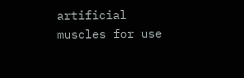artificial muscles for use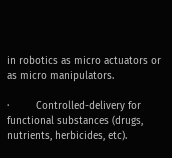in robotics as micro actuators or as micro manipulators.

·         Controlled-delivery for functional substances (drugs, nutrients, herbicides, etc).